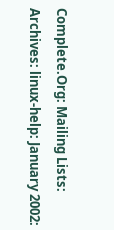Complete.Org: Mailing Lists: Archives: linux-help: January 2002: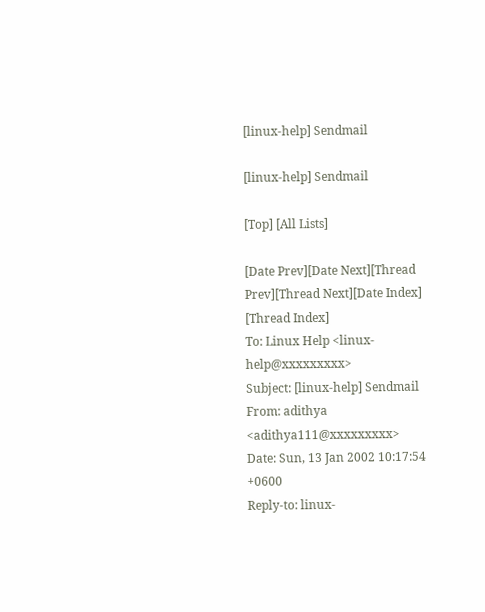[linux-help] Sendmail

[linux-help] Sendmail

[Top] [All Lists]

[Date Prev][Date Next][Thread Prev][Thread Next][Date Index] [Thread Index]
To: Linux Help <linux-help@xxxxxxxxx>
Subject: [linux-help] Sendmail
From: adithya <adithya111@xxxxxxxxx>
Date: Sun, 13 Jan 2002 10:17:54 +0600
Reply-to: linux-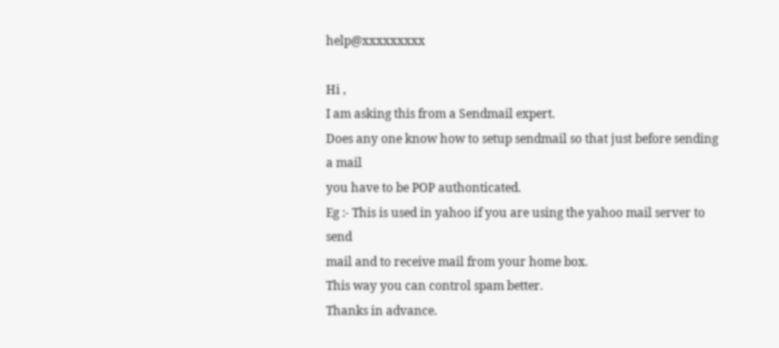help@xxxxxxxxx

Hi ,
I am asking this from a Sendmail expert.
Does any one know how to setup sendmail so that just before sending a mail
you have to be POP authonticated.
Eg :- This is used in yahoo if you are using the yahoo mail server to send
mail and to receive mail from your home box.
This way you can control spam better.
Thanks in advance.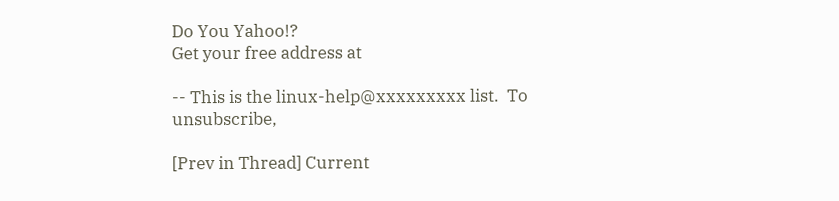Do You Yahoo!?
Get your free address at

-- This is the linux-help@xxxxxxxxx list.  To unsubscribe,

[Prev in Thread] Current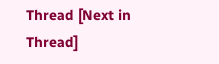Thread [Next in Thread]